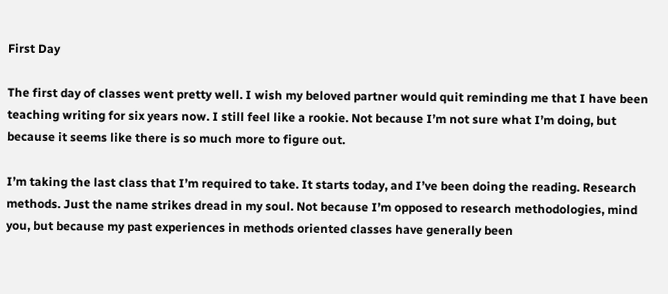First Day

The first day of classes went pretty well. I wish my beloved partner would quit reminding me that I have been teaching writing for six years now. I still feel like a rookie. Not because I’m not sure what I’m doing, but because it seems like there is so much more to figure out.

I’m taking the last class that I’m required to take. It starts today, and I’ve been doing the reading. Research methods. Just the name strikes dread in my soul. Not because I’m opposed to research methodologies, mind you, but because my past experiences in methods oriented classes have generally been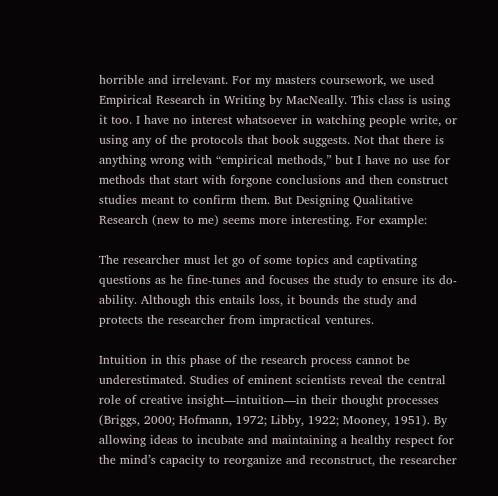horrible and irrelevant. For my masters coursework, we used Empirical Research in Writing by MacNeally. This class is using it too. I have no interest whatsoever in watching people write, or using any of the protocols that book suggests. Not that there is anything wrong with “empirical methods,” but I have no use for methods that start with forgone conclusions and then construct studies meant to confirm them. But Designing Qualitative Research (new to me) seems more interesting. For example:

The researcher must let go of some topics and captivating questions as he fine-tunes and focuses the study to ensure its do-ability. Although this entails loss, it bounds the study and protects the researcher from impractical ventures.

Intuition in this phase of the research process cannot be underestimated. Studies of eminent scientists reveal the central role of creative insight—intuition—in their thought processes (Briggs, 2000; Hofmann, 1972; Libby, 1922; Mooney, 1951). By allowing ideas to incubate and maintaining a healthy respect for the mind’s capacity to reorganize and reconstruct, the researcher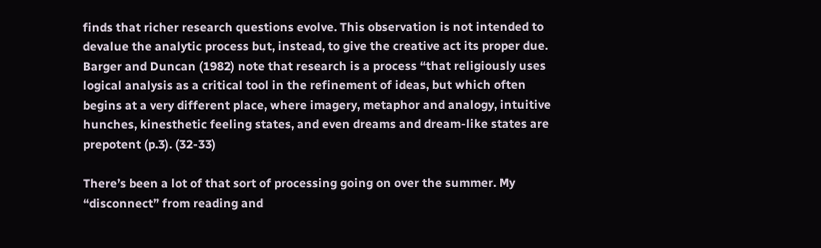finds that richer research questions evolve. This observation is not intended to devalue the analytic process but, instead, to give the creative act its proper due. Barger and Duncan (1982) note that research is a process “that religiously uses logical analysis as a critical tool in the refinement of ideas, but which often begins at a very different place, where imagery, metaphor and analogy, intuitive hunches, kinesthetic feeling states, and even dreams and dream-like states are prepotent (p.3). (32-33)

There’s been a lot of that sort of processing going on over the summer. My “disconnect” from reading and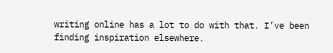writing online has a lot to do with that. I’ve been finding inspiration elsewhere.